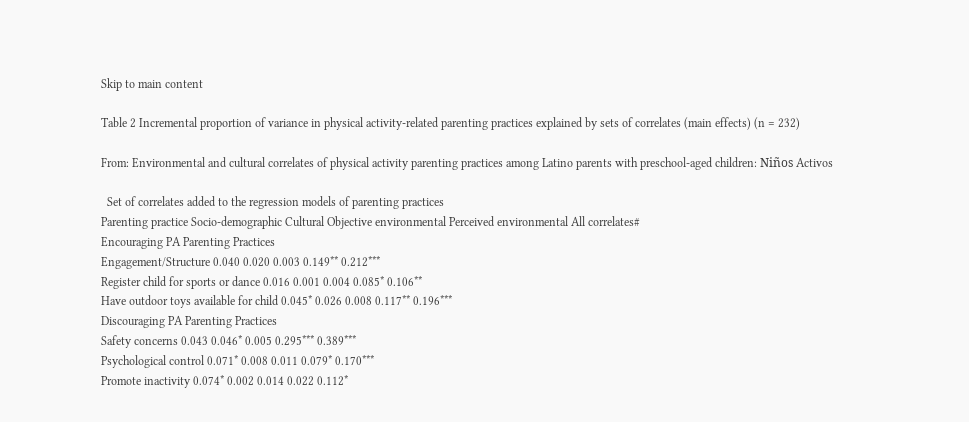Skip to main content

Table 2 Incremental proportion of variance in physical activity-related parenting practices explained by sets of correlates (main effects) (n = 232)

From: Environmental and cultural correlates of physical activity parenting practices among Latino parents with preschool-aged children: Niños Activos

  Set of correlates added to the regression models of parenting practices
Parenting practice Socio-demographic Cultural Objective environmental Perceived environmental All correlates#
Encouraging PA Parenting Practices
Engagement/Structure 0.040 0.020 0.003 0.149** 0.212***
Register child for sports or dance 0.016 0.001 0.004 0.085* 0.106**
Have outdoor toys available for child 0.045* 0.026 0.008 0.117** 0.196***
Discouraging PA Parenting Practices
Safety concerns 0.043 0.046* 0.005 0.295*** 0.389***
Psychological control 0.071* 0.008 0.011 0.079* 0.170***
Promote inactivity 0.074* 0.002 0.014 0.022 0.112*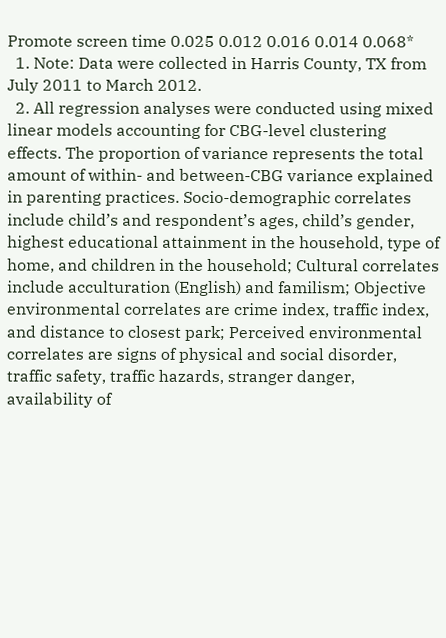Promote screen time 0.025 0.012 0.016 0.014 0.068*
  1. Note: Data were collected in Harris County, TX from July 2011 to March 2012.
  2. All regression analyses were conducted using mixed linear models accounting for CBG-level clustering effects. The proportion of variance represents the total amount of within- and between-CBG variance explained in parenting practices. Socio-demographic correlates include child’s and respondent’s ages, child’s gender, highest educational attainment in the household, type of home, and children in the household; Cultural correlates include acculturation (English) and familism; Objective environmental correlates are crime index, traffic index, and distance to closest park; Perceived environmental correlates are signs of physical and social disorder, traffic safety, traffic hazards, stranger danger, availability of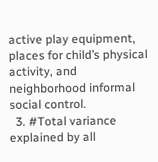active play equipment, places for child’s physical activity, and neighborhood informal social control.
  3. #Total variance explained by all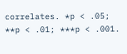correlates. *p < .05; **p < .01; ***p < .001.